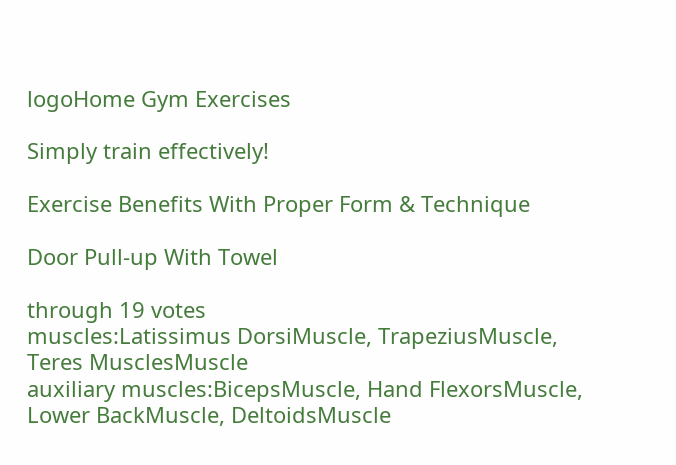logoHome Gym Exercises

Simply train effectively!

Exercise Benefits With Proper Form & Technique

Door Pull-up With Towel

through 19 votes
muscles:Latissimus DorsiMuscle, TrapeziusMuscle, Teres MusclesMuscle
auxiliary muscles:BicepsMuscle, Hand FlexorsMuscle, Lower BackMuscle, DeltoidsMuscle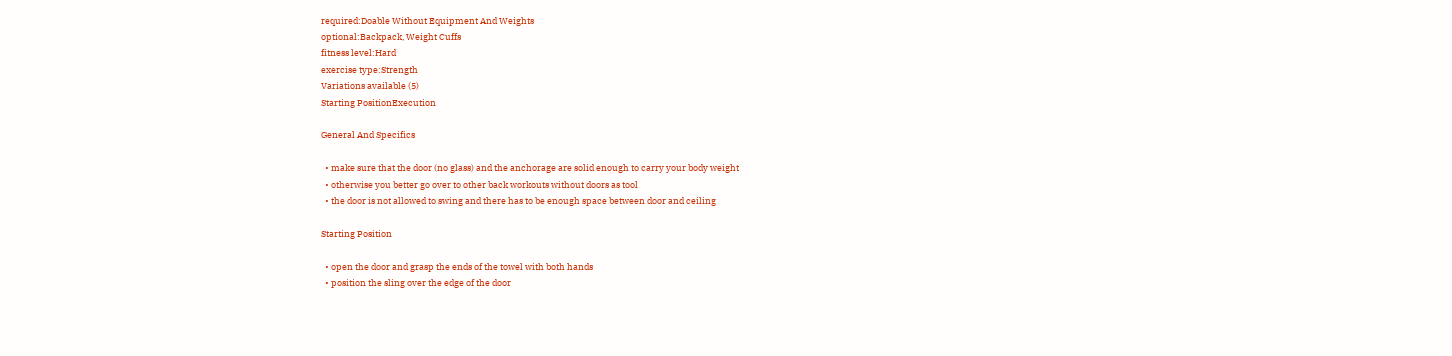required:Doable Without Equipment And Weights
optional:Backpack, Weight Cuffs
fitness level:Hard
exercise type:Strength
Variations available (5)
Starting PositionExecution

General And Specifics

  • make sure that the door (no glass) and the anchorage are solid enough to carry your body weight
  • otherwise you better go over to other back workouts without doors as tool
  • the door is not allowed to swing and there has to be enough space between door and ceiling

Starting Position

  • open the door and grasp the ends of the towel with both hands
  • position the sling over the edge of the door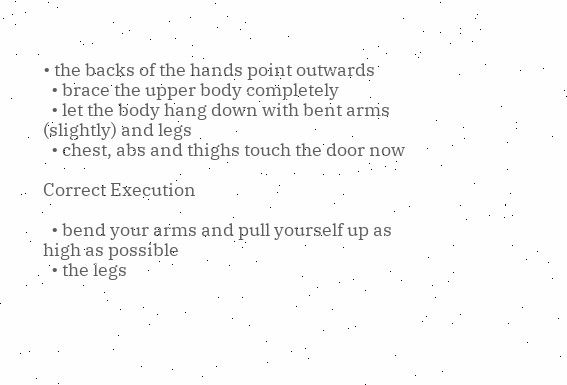• the backs of the hands point outwards
  • brace the upper body completely
  • let the body hang down with bent arms (slightly) and legs
  • chest, abs and thighs touch the door now

Correct Execution

  • bend your arms and pull yourself up as high as possible
  • the legs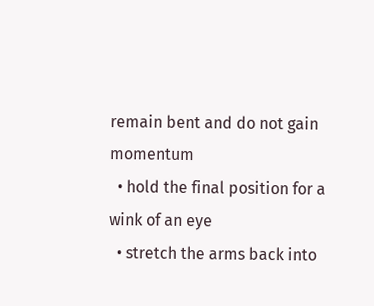remain bent and do not gain momentum
  • hold the final position for a wink of an eye
  • stretch the arms back into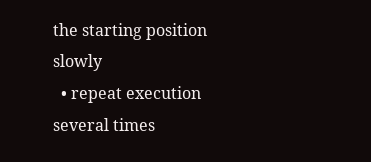the starting position slowly
  • repeat execution several times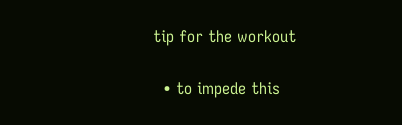tip for the workout

  • to impede this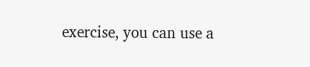exercise, you can use a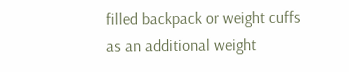filled backpack or weight cuffs as an additional weight